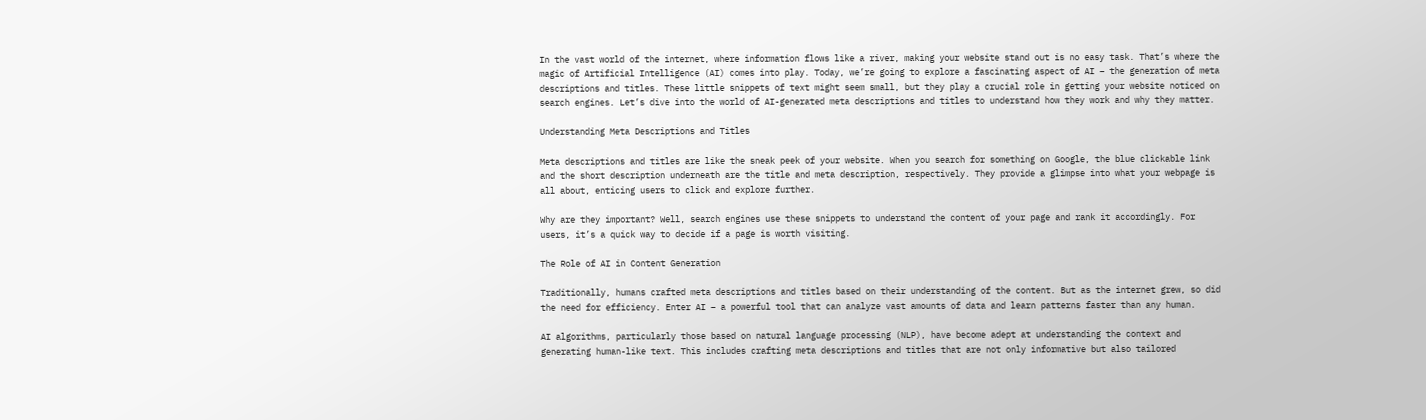In the vast world of the internet, where information flows like a river, making your website stand out is no easy task. That’s where the magic of Artificial Intelligence (AI) comes into play. Today, we’re going to explore a fascinating aspect of AI – the generation of meta descriptions and titles. These little snippets of text might seem small, but they play a crucial role in getting your website noticed on search engines. Let’s dive into the world of AI-generated meta descriptions and titles to understand how they work and why they matter.

Understanding Meta Descriptions and Titles

Meta descriptions and titles are like the sneak peek of your website. When you search for something on Google, the blue clickable link and the short description underneath are the title and meta description, respectively. They provide a glimpse into what your webpage is all about, enticing users to click and explore further.

Why are they important? Well, search engines use these snippets to understand the content of your page and rank it accordingly. For users, it’s a quick way to decide if a page is worth visiting.

The Role of AI in Content Generation

Traditionally, humans crafted meta descriptions and titles based on their understanding of the content. But as the internet grew, so did the need for efficiency. Enter AI – a powerful tool that can analyze vast amounts of data and learn patterns faster than any human.

AI algorithms, particularly those based on natural language processing (NLP), have become adept at understanding the context and generating human-like text. This includes crafting meta descriptions and titles that are not only informative but also tailored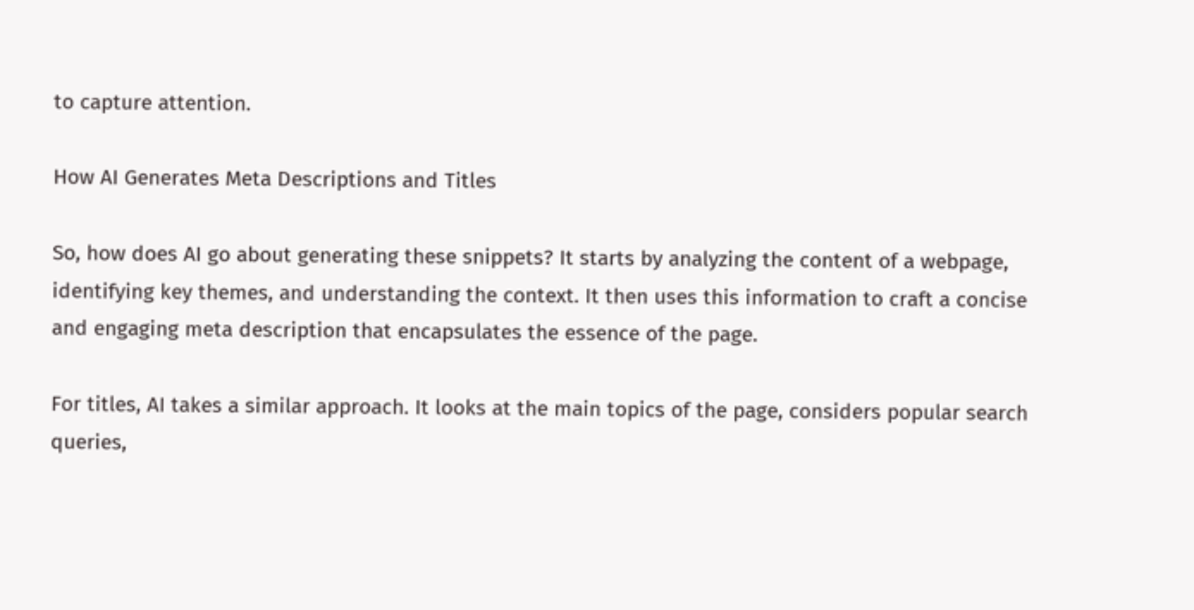to capture attention.

How AI Generates Meta Descriptions and Titles

So, how does AI go about generating these snippets? It starts by analyzing the content of a webpage, identifying key themes, and understanding the context. It then uses this information to craft a concise and engaging meta description that encapsulates the essence of the page.

For titles, AI takes a similar approach. It looks at the main topics of the page, considers popular search queries,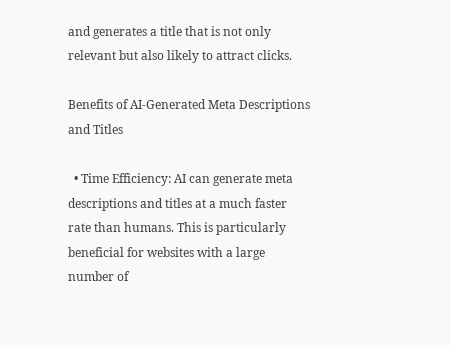and generates a title that is not only relevant but also likely to attract clicks.

Benefits of AI-Generated Meta Descriptions and Titles

  • Time Efficiency: AI can generate meta descriptions and titles at a much faster rate than humans. This is particularly beneficial for websites with a large number of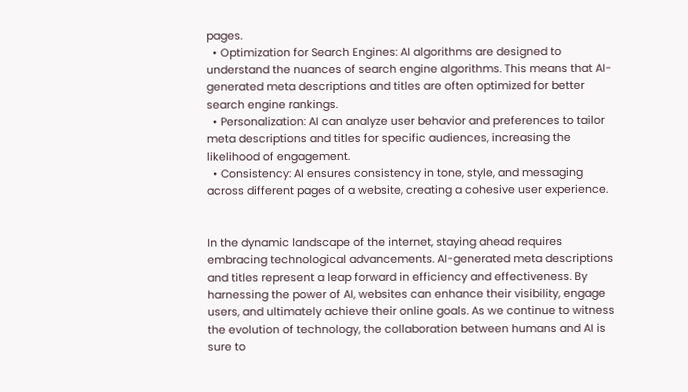pages.
  • Optimization for Search Engines: AI algorithms are designed to understand the nuances of search engine algorithms. This means that AI-generated meta descriptions and titles are often optimized for better search engine rankings.
  • Personalization: AI can analyze user behavior and preferences to tailor meta descriptions and titles for specific audiences, increasing the likelihood of engagement.
  • Consistency: AI ensures consistency in tone, style, and messaging across different pages of a website, creating a cohesive user experience.


In the dynamic landscape of the internet, staying ahead requires embracing technological advancements. AI-generated meta descriptions and titles represent a leap forward in efficiency and effectiveness. By harnessing the power of AI, websites can enhance their visibility, engage users, and ultimately achieve their online goals. As we continue to witness the evolution of technology, the collaboration between humans and AI is sure to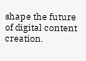shape the future of digital content creation.